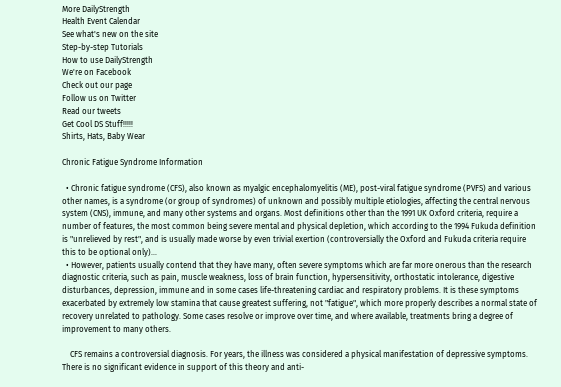More DailyStrength
Health Event Calendar
See what's new on the site
Step-by-step Tutorials
How to use DailyStrength
We're on Facebook
Check out our page
Follow us on Twitter
Read our tweets
Get Cool DS Stuff!!!!!
Shirts, Hats, Baby Wear

Chronic Fatigue Syndrome Information

  • Chronic fatigue syndrome (CFS), also known as myalgic encephalomyelitis (ME), post-viral fatigue syndrome (PVFS) and various other names, is a syndrome (or group of syndromes) of unknown and possibly multiple etiologies, affecting the central nervous system (CNS), immune, and many other systems and organs. Most definitions other than the 1991 UK Oxford criteria, require a number of features, the most common being severe mental and physical depletion, which according to the 1994 Fukuda definition is "unrelieved by rest", and is usually made worse by even trivial exertion (controversially the Oxford and Fukuda criteria require this to be optional only)...
  • However, patients usually contend that they have many, often severe symptoms which are far more onerous than the research diagnostic criteria, such as pain, muscle weakness, loss of brain function, hypersensitivity, orthostatic intolerance, digestive disturbances, depression, immune and in some cases life-threatening cardiac and respiratory problems. It is these symptoms exacerbated by extremely low stamina that cause greatest suffering, not "fatigue", which more properly describes a normal state of recovery unrelated to pathology. Some cases resolve or improve over time, and where available, treatments bring a degree of improvement to many others.

    CFS remains a controversial diagnosis. For years, the illness was considered a physical manifestation of depressive symptoms. There is no significant evidence in support of this theory and anti-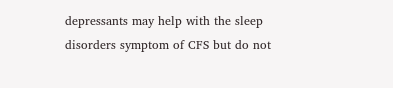depressants may help with the sleep disorders symptom of CFS but do not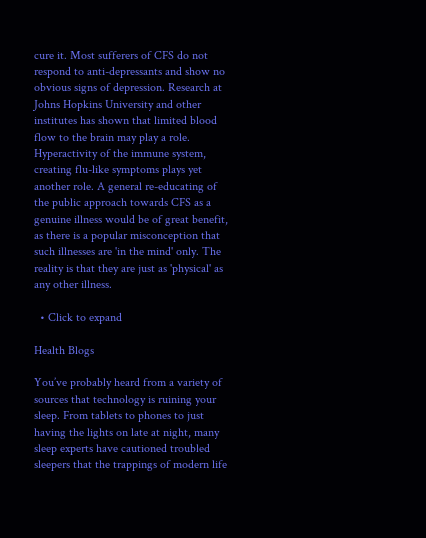cure it. Most sufferers of CFS do not respond to anti-depressants and show no obvious signs of depression. Research at Johns Hopkins University and other institutes has shown that limited blood flow to the brain may play a role. Hyperactivity of the immune system, creating flu-like symptoms plays yet another role. A general re-educating of the public approach towards CFS as a genuine illness would be of great benefit, as there is a popular misconception that such illnesses are 'in the mind' only. The reality is that they are just as 'physical' as any other illness.

  • Click to expand

Health Blogs

You’ve probably heard from a variety of sources that technology is ruining your sleep. From tablets to phones to just having the lights on late at night, many sleep experts have cautioned troubled sleepers that the trappings of modern life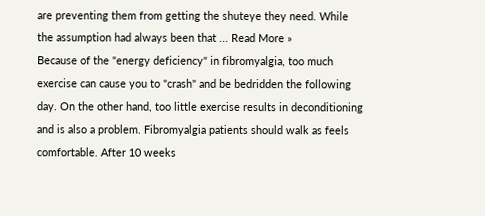are preventing them from getting the shuteye they need. While the assumption had always been that ... Read More »
Because of the "energy deficiency" in fibromyalgia, too much exercise can cause you to "crash" and be bedridden the following day. On the other hand, too little exercise results in deconditioning and is also a problem. Fibromyalgia patients should walk as feels comfortable. After 10 weeks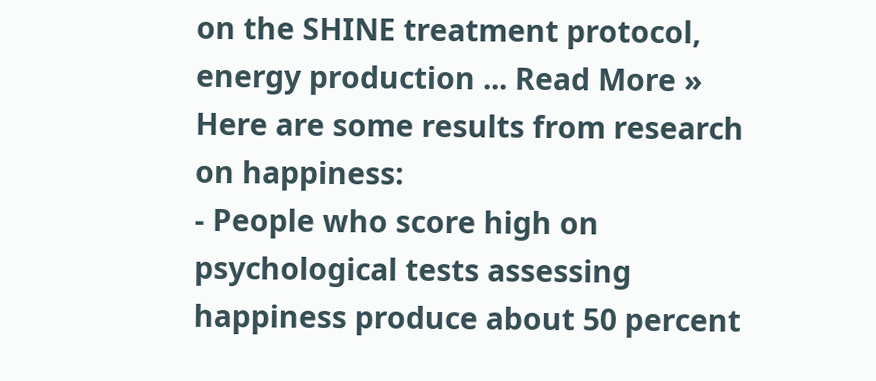on the SHINE treatment protocol, energy production ... Read More »
Here are some results from research on happiness:
- People who score high on psychological tests assessing happiness produce about 50 percent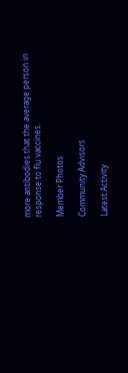more antibodies that the average person in response to flu vaccines.

Member Photos

Community Advisors

Latest Activity